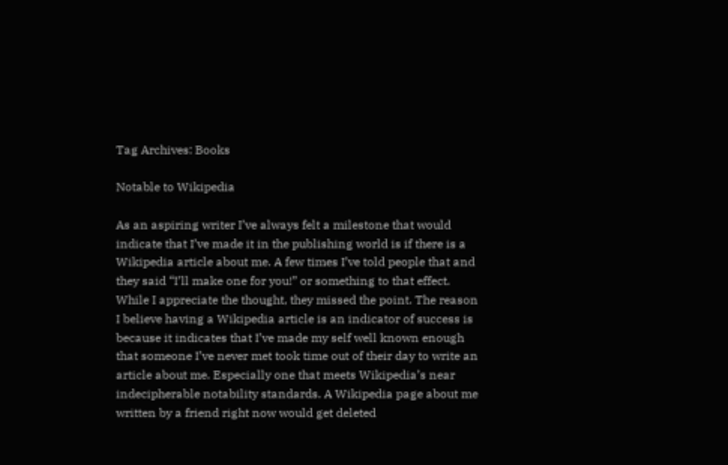Tag Archives: Books

Notable to Wikipedia

As an aspiring writer I’ve always felt a milestone that would indicate that I’ve made it in the publishing world is if there is a Wikipedia article about me. A few times I’ve told people that and they said “I’ll make one for you!” or something to that effect. While I appreciate the thought, they missed the point. The reason I believe having a Wikipedia article is an indicator of success is because it indicates that I’ve made my self well known enough that someone I’ve never met took time out of their day to write an article about me. Especially one that meets Wikipedia’s near indecipherable notability standards. A Wikipedia page about me written by a friend right now would get deleted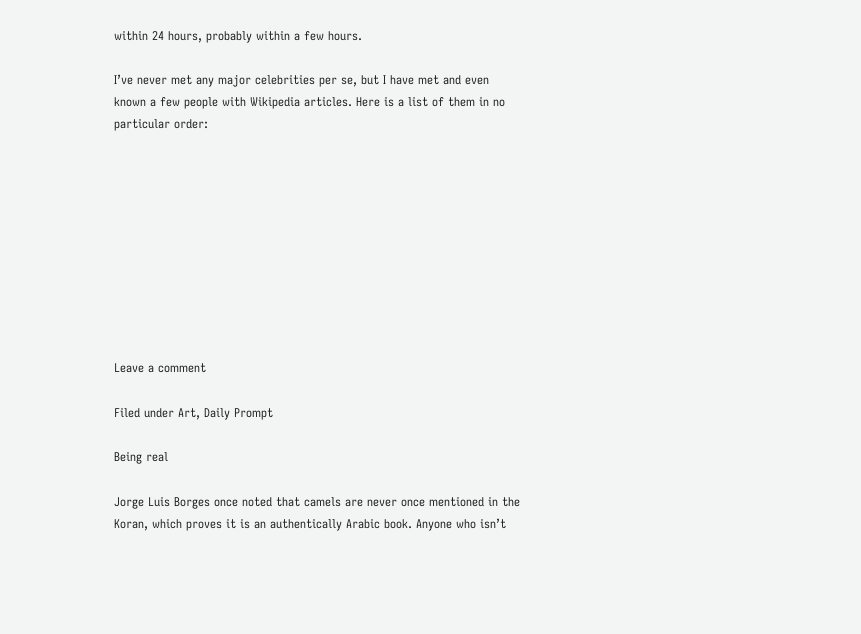within 24 hours, probably within a few hours.

I’ve never met any major celebrities per se, but I have met and even known a few people with Wikipedia articles. Here is a list of them in no particular order:










Leave a comment

Filed under Art, Daily Prompt

Being real

Jorge Luis Borges once noted that camels are never once mentioned in the Koran, which proves it is an authentically Arabic book. Anyone who isn’t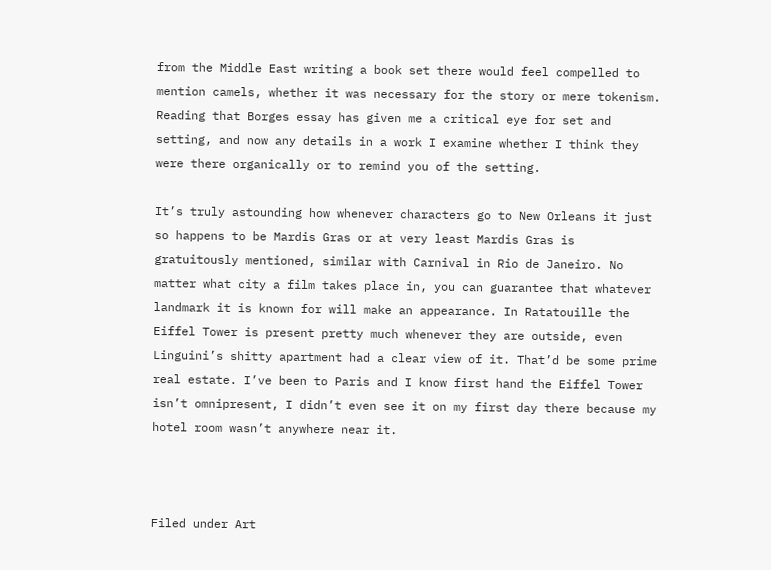from the Middle East writing a book set there would feel compelled to mention camels, whether it was necessary for the story or mere tokenism. Reading that Borges essay has given me a critical eye for set and setting, and now any details in a work I examine whether I think they were there organically or to remind you of the setting.

It’s truly astounding how whenever characters go to New Orleans it just so happens to be Mardis Gras or at very least Mardis Gras is gratuitously mentioned, similar with Carnival in Rio de Janeiro. No matter what city a film takes place in, you can guarantee that whatever landmark it is known for will make an appearance. In Ratatouille the Eiffel Tower is present pretty much whenever they are outside, even Linguini’s shitty apartment had a clear view of it. That’d be some prime real estate. I’ve been to Paris and I know first hand the Eiffel Tower isn’t omnipresent, I didn’t even see it on my first day there because my hotel room wasn’t anywhere near it.



Filed under Art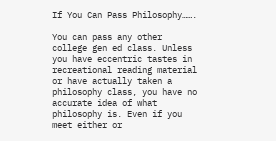If You Can Pass Philosophy…….

You can pass any other college gen ed class. Unless you have eccentric tastes in recreational reading material or have actually taken a philosophy class, you have no accurate idea of what philosophy is. Even if you meet either or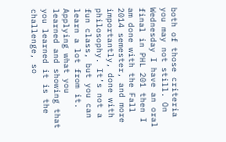both of those criteria you may not still. On Wednesday I have an oral final in PHL 201 then I am done with the Fall 2014 semester, and more importantly, done with philosophy. It’s not a fun class, but you can learn a lot from it. Applying what you learned and showing that you learned it is the challenge, so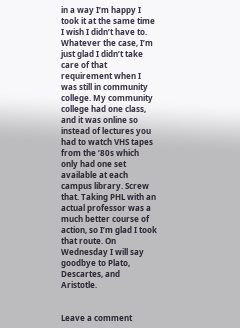in a way I’m happy I took it at the same time I wish I didn’t have to. Whatever the case, I’m just glad I didn’t take care of that requirement when I was still in community college. My community college had one class, and it was online so instead of lectures you had to watch VHS tapes from the ’80s which only had one set available at each campus library. Screw that. Taking PHL with an actual professor was a much better course of action, so I’m glad I took that route. On Wednesday I will say goodbye to Plato, Descartes, and Aristotle.


Leave a comment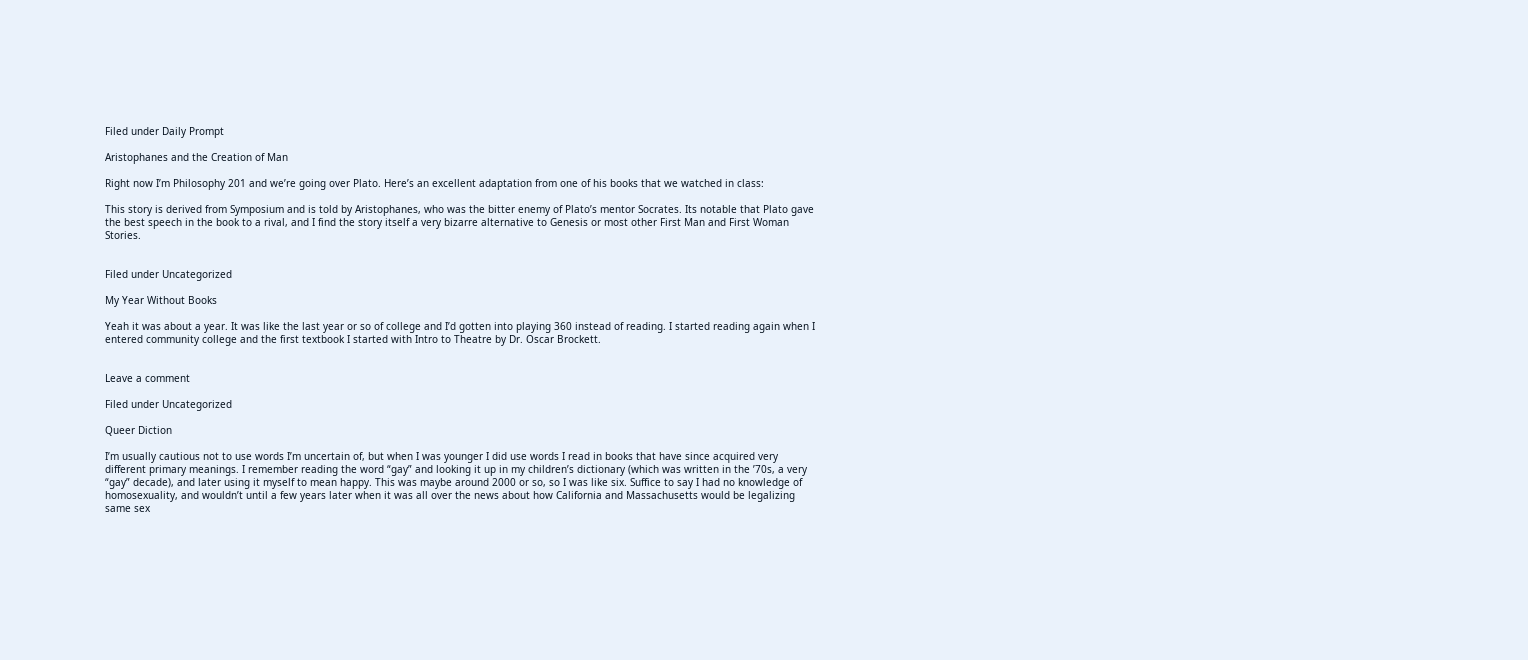Filed under Daily Prompt

Aristophanes and the Creation of Man

Right now I’m Philosophy 201 and we’re going over Plato. Here’s an excellent adaptation from one of his books that we watched in class:

This story is derived from Symposium and is told by Aristophanes, who was the bitter enemy of Plato’s mentor Socrates. Its notable that Plato gave the best speech in the book to a rival, and I find the story itself a very bizarre alternative to Genesis or most other First Man and First Woman Stories.


Filed under Uncategorized

My Year Without Books

Yeah it was about a year. It was like the last year or so of college and I’d gotten into playing 360 instead of reading. I started reading again when I entered community college and the first textbook I started with Intro to Theatre by Dr. Oscar Brockett.


Leave a comment

Filed under Uncategorized

Queer Diction

I’m usually cautious not to use words I’m uncertain of, but when I was younger I did use words I read in books that have since acquired very different primary meanings. I remember reading the word “gay” and looking it up in my children’s dictionary (which was written in the ’70s, a very “gay” decade), and later using it myself to mean happy. This was maybe around 2000 or so, so I was like six. Suffice to say I had no knowledge of homosexuality, and wouldn’t until a few years later when it was all over the news about how California and Massachusetts would be legalizing same sex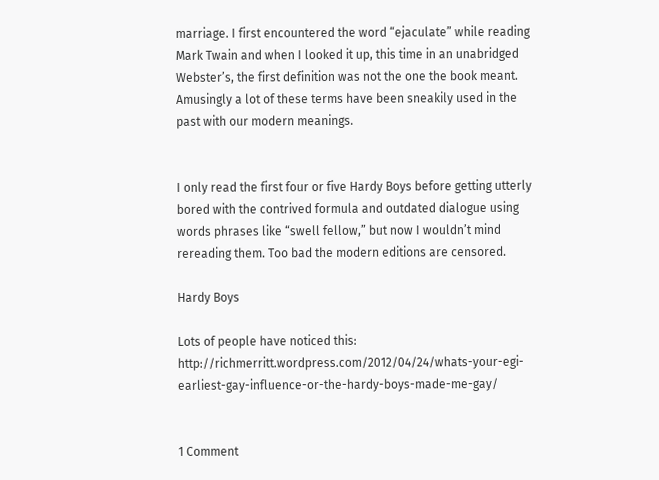marriage. I first encountered the word “ejaculate” while reading Mark Twain and when I looked it up, this time in an unabridged Webster’s, the first definition was not the one the book meant. Amusingly a lot of these terms have been sneakily used in the past with our modern meanings.


I only read the first four or five Hardy Boys before getting utterly bored with the contrived formula and outdated dialogue using words phrases like “swell fellow,” but now I wouldn’t mind rereading them. Too bad the modern editions are censored.

Hardy Boys

Lots of people have noticed this: http://richmerritt.wordpress.com/2012/04/24/whats-your-egi-earliest-gay-influence-or-the-hardy-boys-made-me-gay/


1 Comment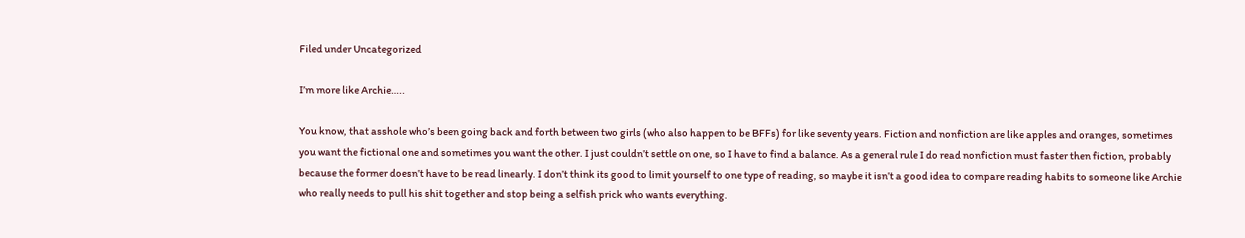Filed under Uncategorized

I’m more like Archie…..

You know, that asshole who’s been going back and forth between two girls (who also happen to be BFFs) for like seventy years. Fiction and nonfiction are like apples and oranges, sometimes you want the fictional one and sometimes you want the other. I just couldn’t settle on one, so I have to find a balance. As a general rule I do read nonfiction must faster then fiction, probably because the former doesn’t have to be read linearly. I don’t think its good to limit yourself to one type of reading, so maybe it isn’t a good idea to compare reading habits to someone like Archie who really needs to pull his shit together and stop being a selfish prick who wants everything.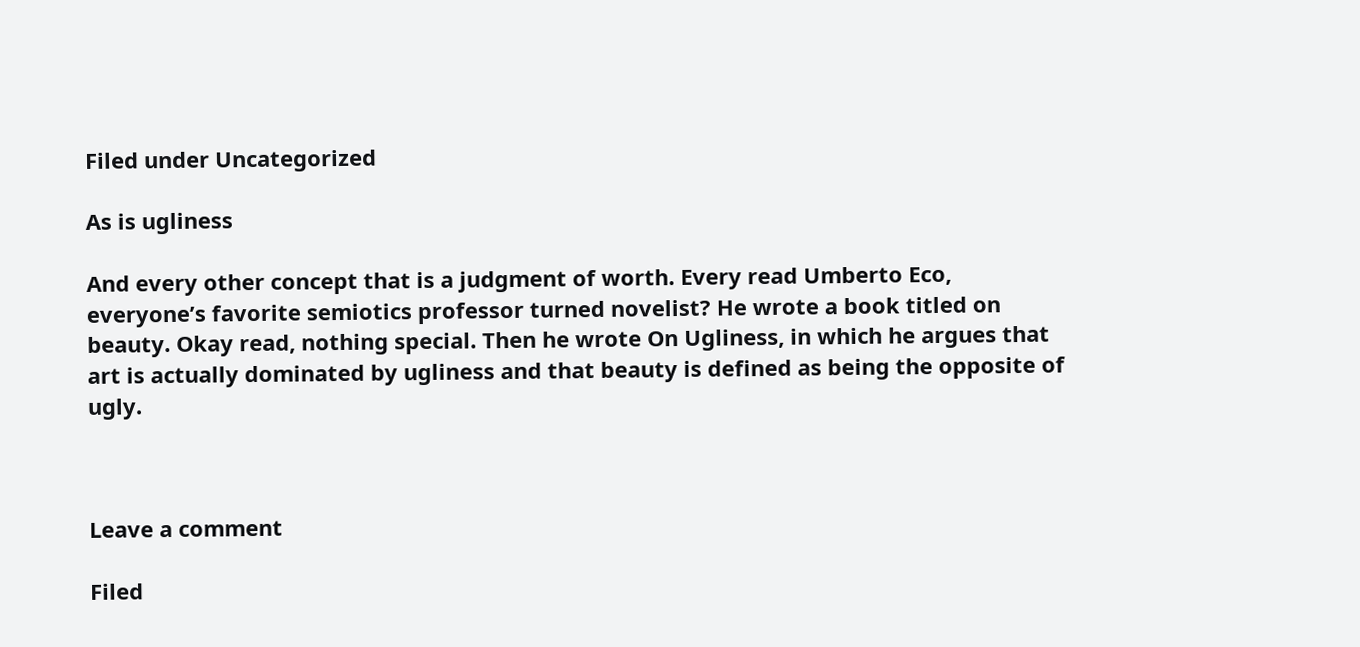Filed under Uncategorized

As is ugliness

And every other concept that is a judgment of worth. Every read Umberto Eco, everyone’s favorite semiotics professor turned novelist? He wrote a book titled on beauty. Okay read, nothing special. Then he wrote On Ugliness, in which he argues that art is actually dominated by ugliness and that beauty is defined as being the opposite of ugly.



Leave a comment

Filed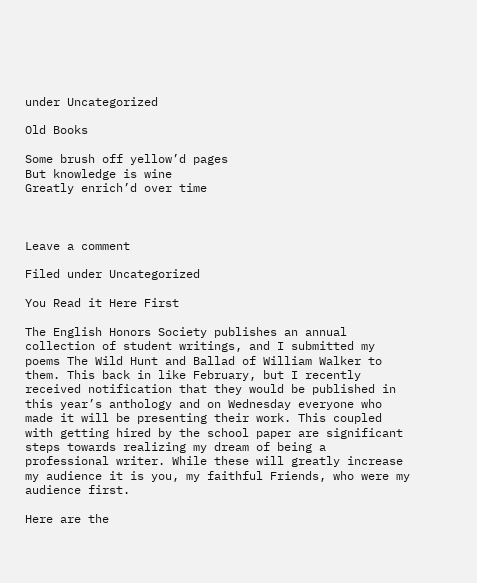under Uncategorized

Old Books

Some brush off yellow’d pages
But knowledge is wine
Greatly enrich’d over time



Leave a comment

Filed under Uncategorized

You Read it Here First

The English Honors Society publishes an annual collection of student writings, and I submitted my poems The Wild Hunt and Ballad of William Walker to them. This back in like February, but I recently received notification that they would be published in this year’s anthology and on Wednesday everyone who made it will be presenting their work. This coupled with getting hired by the school paper are significant steps towards realizing my dream of being a professional writer. While these will greatly increase my audience it is you, my faithful Friends, who were my audience first.

Here are the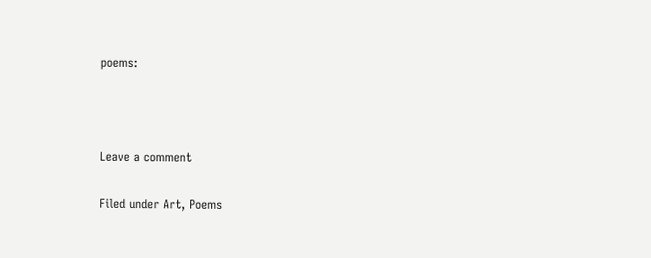poems:



Leave a comment

Filed under Art, Poems